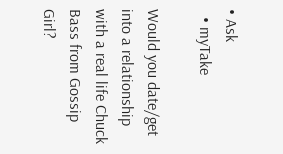• Ask
  • myTake

Would you date/get into a relationship with a real life Chuck Bass from Gossip Girl?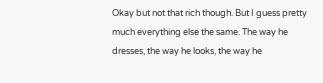Okay but not that rich though. But I guess pretty much everything else the same. The way he dresses, the way he looks, the way he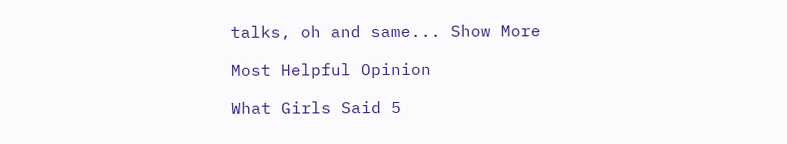talks, oh and same... Show More

Most Helpful Opinion

What Girls Said 5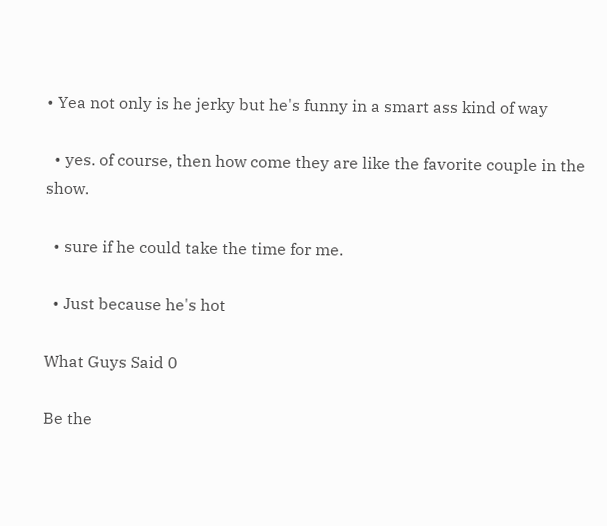• Yea not only is he jerky but he's funny in a smart ass kind of way

  • yes. of course, then how come they are like the favorite couple in the show.

  • sure if he could take the time for me.

  • Just because he's hot

What Guys Said 0

Be the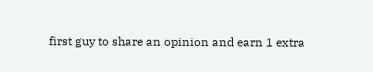first guy to share an opinion and earn 1 extra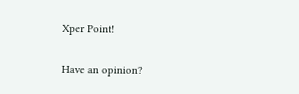Xper Point!

Have an opinion?